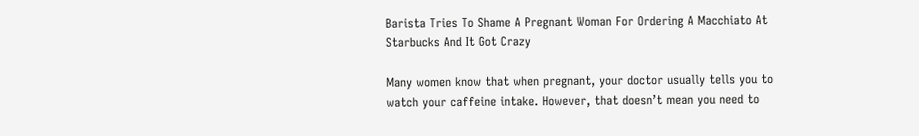Barista Tries To Shame A Pregnant Woman For Ordering A Macchiato At Starbucks And It Got Crazy

Many women know that when pregnant, your doctor usually tells you to watch your caffeine intake. However, that doesn’t mean you need to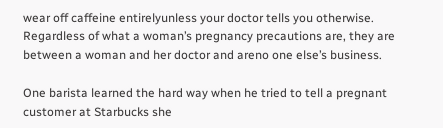wear off caffeine entirelyunless your doctor tells you otherwise. Regardless of what a woman’s pregnancy precautions are, they are between a woman and her doctor and areno one else’s business.

One barista learned the hard way when he tried to tell a pregnant customer at Starbucks she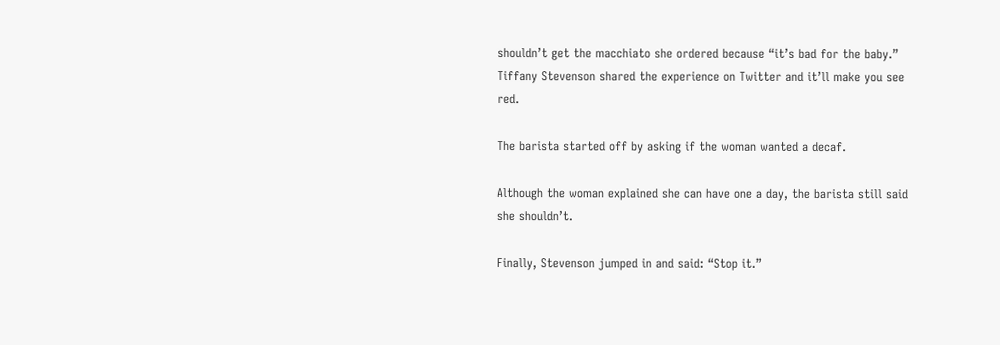shouldn’t get the macchiato she ordered because “it’s bad for the baby.” Tiffany Stevenson shared the experience on Twitter and it’ll make you see red.

The barista started off by asking if the woman wanted a decaf.

Although the woman explained she can have one a day, the barista still said she shouldn’t.

Finally, Stevenson jumped in and said: “Stop it.”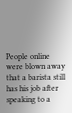People online were blown away that a barista still has his job after speaking to a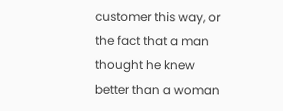customer this way, or the fact that a man thought he knew better than a woman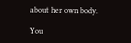about her own body.

You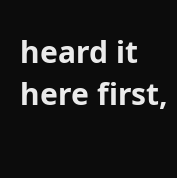heard it here first,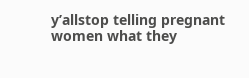y’allstop telling pregnant women what they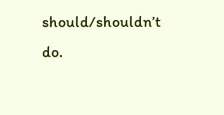should/shouldn’t do.